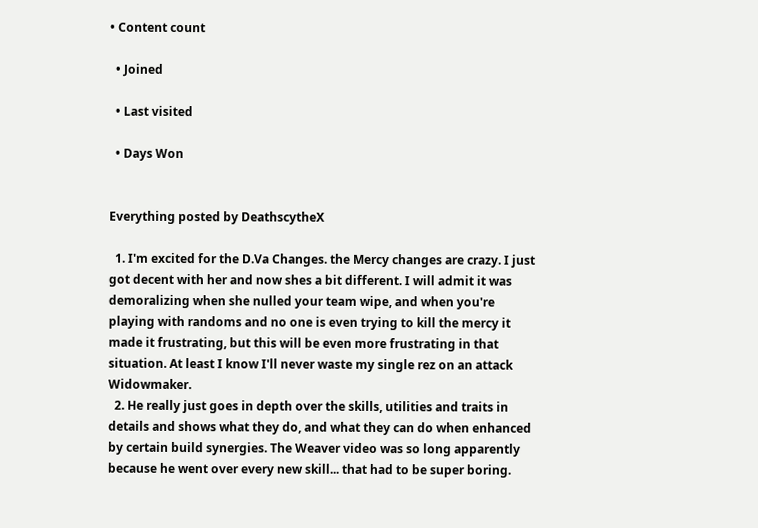• Content count

  • Joined

  • Last visited

  • Days Won


Everything posted by DeathscytheX

  1. I'm excited for the D.Va Changes. the Mercy changes are crazy. I just got decent with her and now shes a bit different. I will admit it was demoralizing when she nulled your team wipe, and when you're playing with randoms and no one is even trying to kill the mercy it made it frustrating, but this will be even more frustrating in that situation. At least I know I'll never waste my single rez on an attack Widowmaker.
  2. He really just goes in depth over the skills, utilities and traits in details and shows what they do, and what they can do when enhanced by certain build synergies. The Weaver video was so long apparently because he went over every new skill... that had to be super boring.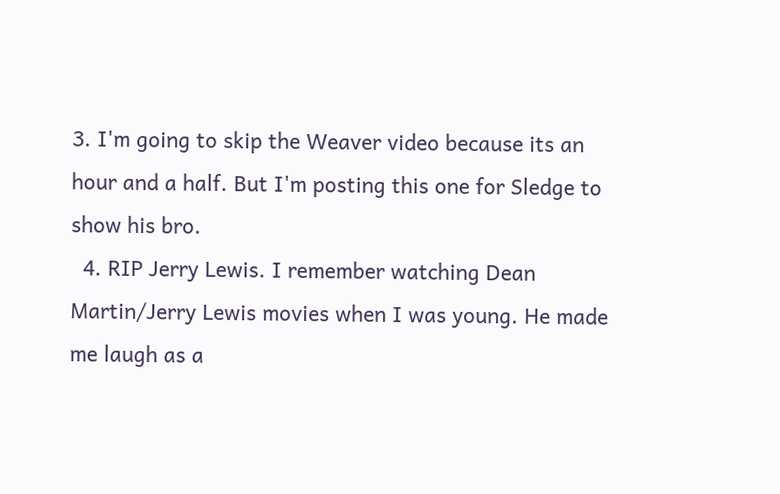3. I'm going to skip the Weaver video because its an hour and a half. But I'm posting this one for Sledge to show his bro.
  4. RIP Jerry Lewis. I remember watching Dean Martin/Jerry Lewis movies when I was young. He made me laugh as a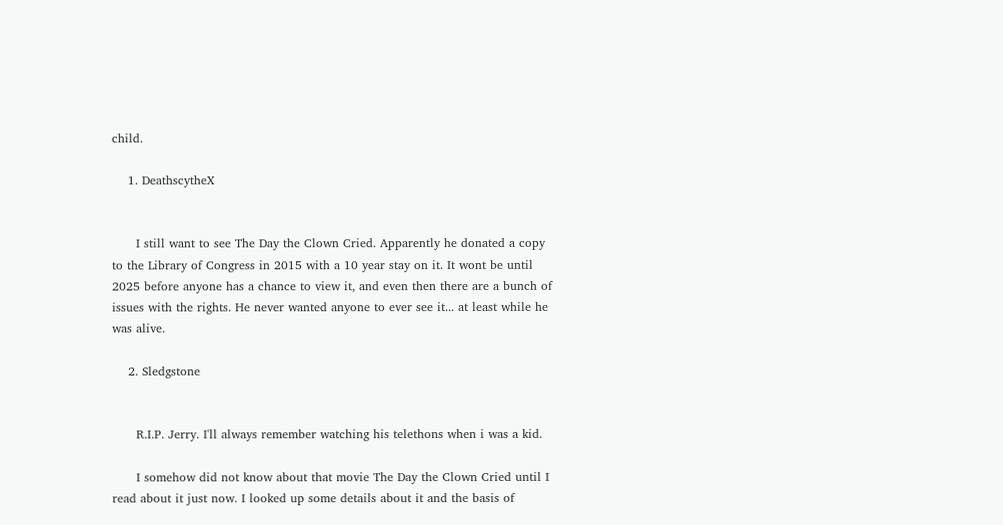child.

    1. DeathscytheX


      I still want to see The Day the Clown Cried. Apparently he donated a copy to the Library of Congress in 2015 with a 10 year stay on it. It wont be until 2025 before anyone has a chance to view it, and even then there are a bunch of issues with the rights. He never wanted anyone to ever see it... at least while he was alive.

    2. Sledgstone


      R.I.P. Jerry. I'll always remember watching his telethons when i was a kid.

      I somehow did not know about that movie The Day the Clown Cried until I read about it just now. I looked up some details about it and the basis of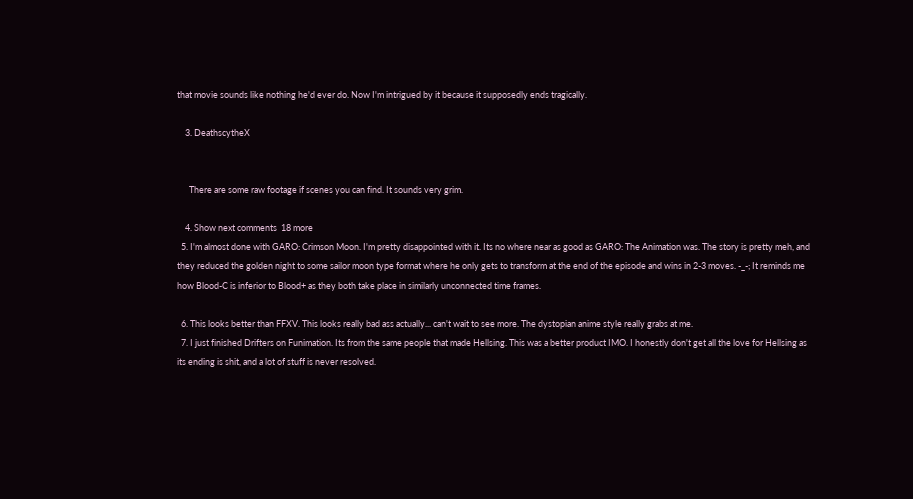that movie sounds like nothing he'd ever do. Now I'm intrigued by it because it supposedly ends tragically.

    3. DeathscytheX


      There are some raw footage if scenes you can find. It sounds very grim.

    4. Show next comments  18 more
  5. I'm almost done with GARO: Crimson Moon. I'm pretty disappointed with it. Its no where near as good as GARO: The Animation was. The story is pretty meh, and they reduced the golden night to some sailor moon type format where he only gets to transform at the end of the episode and wins in 2-3 moves. -_-; It reminds me how Blood-C is inferior to Blood+ as they both take place in similarly unconnected time frames.

  6. This looks better than FFXV. This looks really bad ass actually... can't wait to see more. The dystopian anime style really grabs at me.
  7. I just finished Drifters on Funimation. Its from the same people that made Hellsing. This was a better product IMO. I honestly don't get all the love for Hellsing as its ending is shit, and a lot of stuff is never resolved.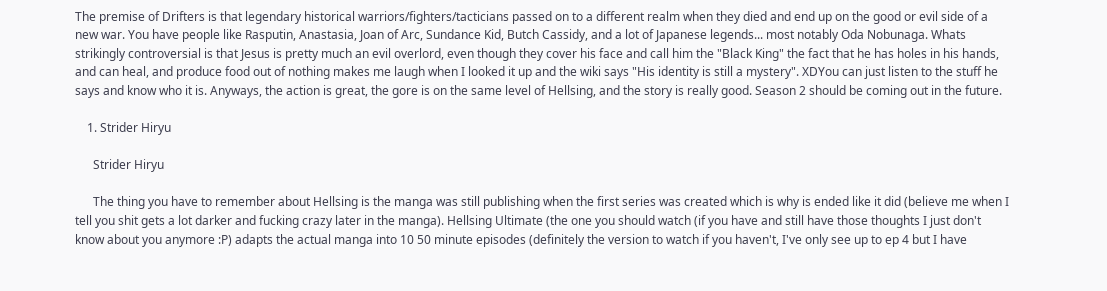The premise of Drifters is that legendary historical warriors/fighters/tacticians passed on to a different realm when they died and end up on the good or evil side of a new war. You have people like Rasputin, Anastasia, Joan of Arc, Sundance Kid, Butch Cassidy, and a lot of Japanese legends... most notably Oda Nobunaga. Whats strikingly controversial is that Jesus is pretty much an evil overlord, even though they cover his face and call him the "Black King" the fact that he has holes in his hands, and can heal, and produce food out of nothing makes me laugh when I looked it up and the wiki says "His identity is still a mystery". XDYou can just listen to the stuff he says and know who it is. Anyways, the action is great, the gore is on the same level of Hellsing, and the story is really good. Season 2 should be coming out in the future.

    1. Strider Hiryu

      Strider Hiryu

      The thing you have to remember about Hellsing is the manga was still publishing when the first series was created which is why is ended like it did (believe me when I tell you shit gets a lot darker and fucking crazy later in the manga). Hellsing Ultimate (the one you should watch (if you have and still have those thoughts I just don't know about you anymore :P) adapts the actual manga into 10 50 minute episodes (definitely the version to watch if you haven't, I've only see up to ep 4 but I have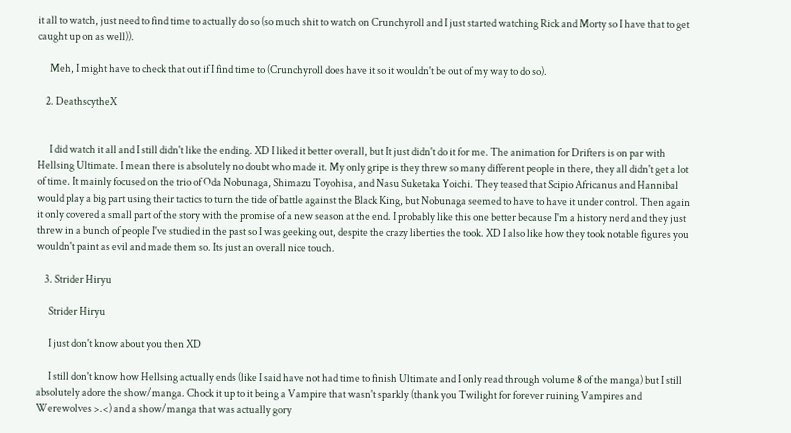it all to watch, just need to find time to actually do so (so much shit to watch on Crunchyroll and I just started watching Rick and Morty so I have that to get caught up on as well)).

      Meh, I might have to check that out if I find time to (Crunchyroll does have it so it wouldn't be out of my way to do so).

    2. DeathscytheX


      I did watch it all and I still didn't like the ending. XD I liked it better overall, but It just didn't do it for me. The animation for Drifters is on par with Hellsing Ultimate. I mean there is absolutely no doubt who made it. My only gripe is they threw so many different people in there, they all didn't get a lot of time. It mainly focused on the trio of Oda Nobunaga, Shimazu Toyohisa, and Nasu Suketaka Yoichi. They teased that Scipio Africanus and Hannibal would play a big part using their tactics to turn the tide of battle against the Black King, but Nobunaga seemed to have to have it under control. Then again it only covered a small part of the story with the promise of a new season at the end. I probably like this one better because I'm a history nerd and they just threw in a bunch of people I've studied in the past so I was geeking out, despite the crazy liberties the took. XD I also like how they took notable figures you wouldn't paint as evil and made them so. Its just an overall nice touch.

    3. Strider Hiryu

      Strider Hiryu

      I just don't know about you then XD

      I still don't know how Hellsing actually ends (like I said have not had time to finish Ultimate and I only read through volume 8 of the manga) but I still absolutely adore the show/manga. Chock it up to it being a Vampire that wasn't sparkly (thank you Twilight for forever ruining Vampires and Werewolves >.<) and a show/manga that was actually gory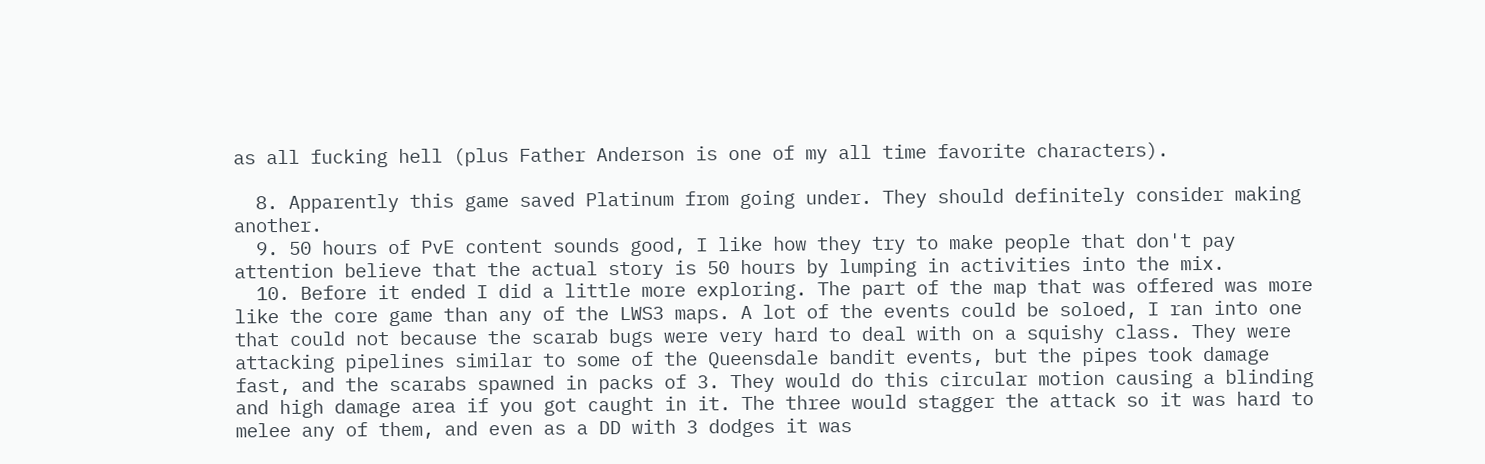as all fucking hell (plus Father Anderson is one of my all time favorite characters).

  8. Apparently this game saved Platinum from going under. They should definitely consider making another.
  9. 50 hours of PvE content sounds good, I like how they try to make people that don't pay attention believe that the actual story is 50 hours by lumping in activities into the mix.
  10. Before it ended I did a little more exploring. The part of the map that was offered was more like the core game than any of the LWS3 maps. A lot of the events could be soloed, I ran into one that could not because the scarab bugs were very hard to deal with on a squishy class. They were attacking pipelines similar to some of the Queensdale bandit events, but the pipes took damage fast, and the scarabs spawned in packs of 3. They would do this circular motion causing a blinding and high damage area if you got caught in it. The three would stagger the attack so it was hard to melee any of them, and even as a DD with 3 dodges it was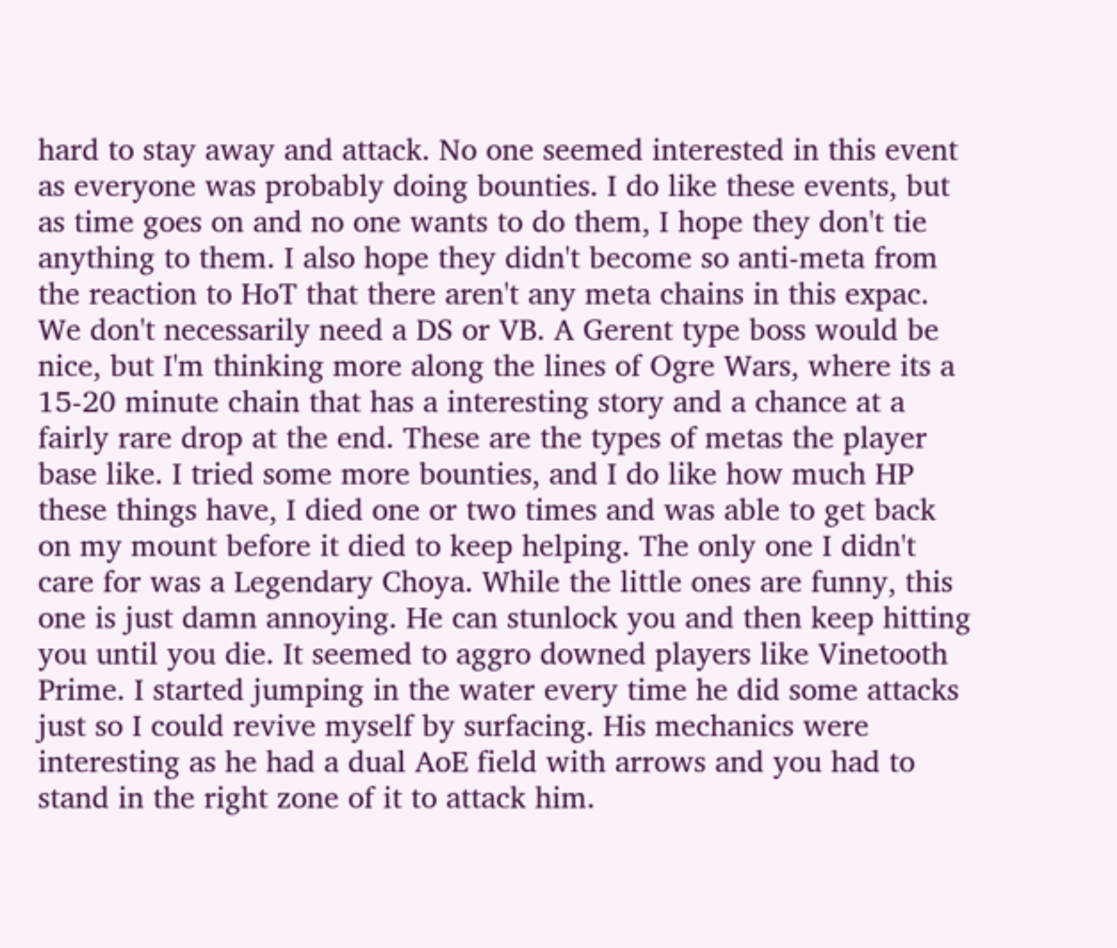hard to stay away and attack. No one seemed interested in this event as everyone was probably doing bounties. I do like these events, but as time goes on and no one wants to do them, I hope they don't tie anything to them. I also hope they didn't become so anti-meta from the reaction to HoT that there aren't any meta chains in this expac. We don't necessarily need a DS or VB. A Gerent type boss would be nice, but I'm thinking more along the lines of Ogre Wars, where its a 15-20 minute chain that has a interesting story and a chance at a fairly rare drop at the end. These are the types of metas the player base like. I tried some more bounties, and I do like how much HP these things have, I died one or two times and was able to get back on my mount before it died to keep helping. The only one I didn't care for was a Legendary Choya. While the little ones are funny, this one is just damn annoying. He can stunlock you and then keep hitting you until you die. It seemed to aggro downed players like Vinetooth Prime. I started jumping in the water every time he did some attacks just so I could revive myself by surfacing. His mechanics were interesting as he had a dual AoE field with arrows and you had to stand in the right zone of it to attack him.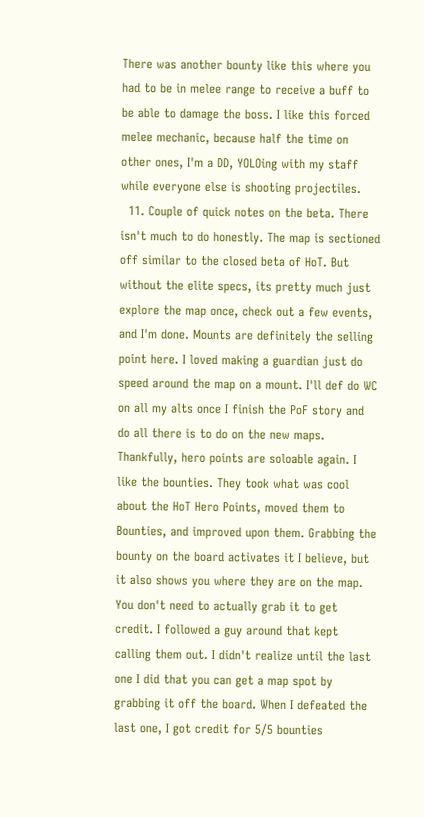There was another bounty like this where you had to be in melee range to receive a buff to be able to damage the boss. I like this forced melee mechanic, because half the time on other ones, I'm a DD, YOLOing with my staff while everyone else is shooting projectiles.
  11. Couple of quick notes on the beta. There isn't much to do honestly. The map is sectioned off similar to the closed beta of HoT. But without the elite specs, its pretty much just explore the map once, check out a few events, and I'm done. Mounts are definitely the selling point here. I loved making a guardian just do speed around the map on a mount. I'll def do WC on all my alts once I finish the PoF story and do all there is to do on the new maps. Thankfully, hero points are soloable again. I like the bounties. They took what was cool about the HoT Hero Points, moved them to Bounties, and improved upon them. Grabbing the bounty on the board activates it I believe, but it also shows you where they are on the map. You don't need to actually grab it to get credit. I followed a guy around that kept calling them out. I didn't realize until the last one I did that you can get a map spot by grabbing it off the board. When I defeated the last one, I got credit for 5/5 bounties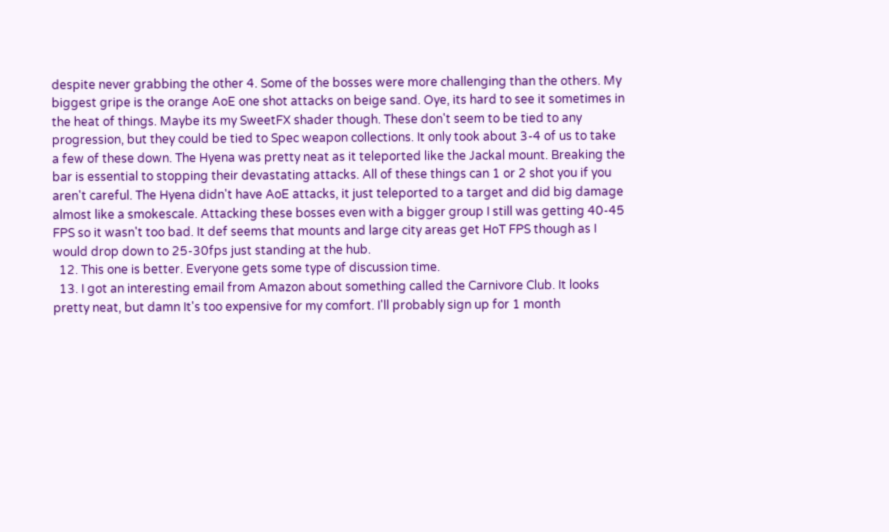despite never grabbing the other 4. Some of the bosses were more challenging than the others. My biggest gripe is the orange AoE one shot attacks on beige sand. Oye, its hard to see it sometimes in the heat of things. Maybe its my SweetFX shader though. These don't seem to be tied to any progression, but they could be tied to Spec weapon collections. It only took about 3-4 of us to take a few of these down. The Hyena was pretty neat as it teleported like the Jackal mount. Breaking the bar is essential to stopping their devastating attacks. All of these things can 1 or 2 shot you if you aren't careful. The Hyena didn't have AoE attacks, it just teleported to a target and did big damage almost like a smokescale. Attacking these bosses even with a bigger group I still was getting 40-45 FPS so it wasn't too bad. It def seems that mounts and large city areas get HoT FPS though as I would drop down to 25-30fps just standing at the hub.
  12. This one is better. Everyone gets some type of discussion time.
  13. I got an interesting email from Amazon about something called the Carnivore Club. It looks pretty neat, but damn It's too expensive for my comfort. I'll probably sign up for 1 month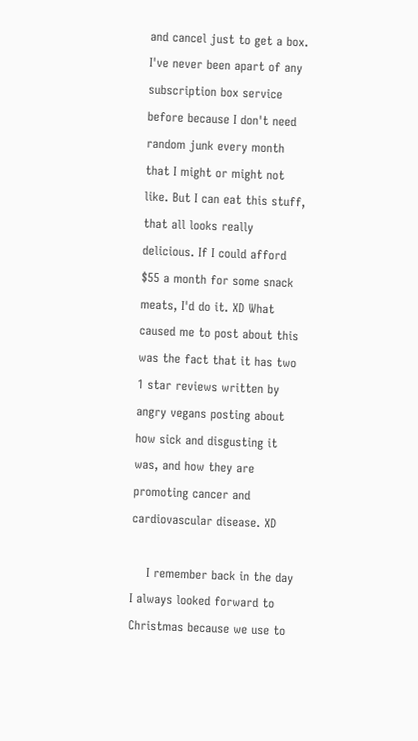and cancel just to get a box. I've never been apart of any subscription box service before because I don't need random junk every month that I might or might not like. But I can eat this stuff, that all looks really delicious. If I could afford $55 a month for some snack meats, I'd do it. XD What caused me to post about this was the fact that it has two 1 star reviews written by angry vegans posting about how sick and disgusting it was, and how they are promoting cancer and cardiovascular disease. XD

    I remember back in the day I always looked forward to Christmas because we use to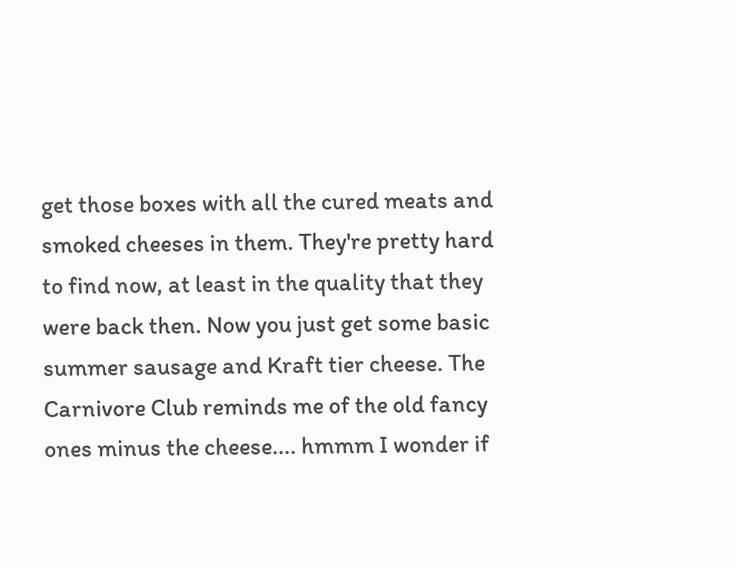get those boxes with all the cured meats and smoked cheeses in them. They're pretty hard to find now, at least in the quality that they were back then. Now you just get some basic summer sausage and Kraft tier cheese. The Carnivore Club reminds me of the old fancy ones minus the cheese.... hmmm I wonder if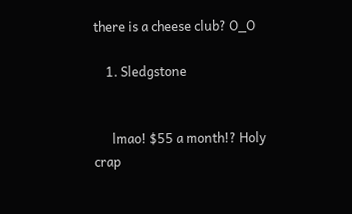there is a cheese club? O_O

    1. Sledgstone


      lmao! $55 a month!? Holy crap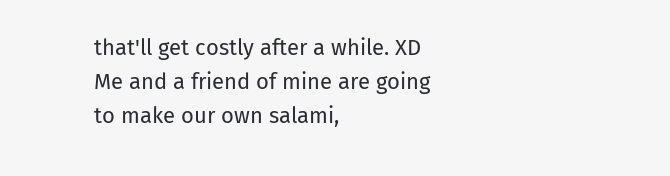that'll get costly after a while. XD Me and a friend of mine are going to make our own salami,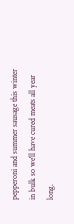pepperoni and summer sausage this winter in bulk so we'll have cured meats all year long.